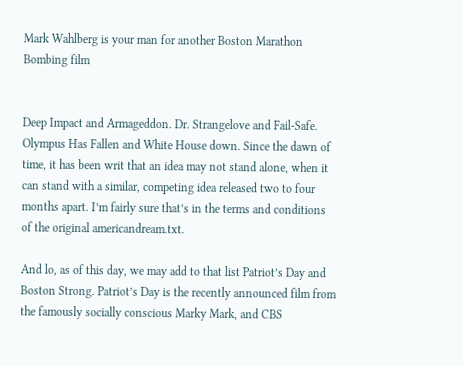Mark Wahlberg is your man for another Boston Marathon Bombing film


Deep Impact and Armageddon. Dr. Strangelove and Fail-Safe. Olympus Has Fallen and White House down. Since the dawn of time, it has been writ that an idea may not stand alone, when it can stand with a similar, competing idea released two to four months apart. I’m fairly sure that’s in the terms and conditions of the original americandream.txt.

And lo, as of this day, we may add to that list Patriot’s Day and Boston Strong. Patriot’s Day is the recently announced film from the famously socially conscious Marky Mark, and CBS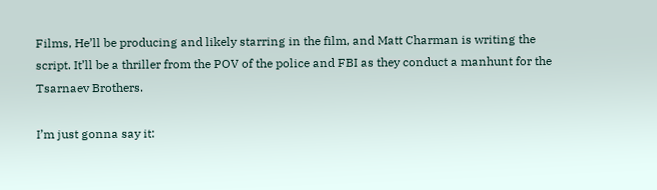Films, He’ll be producing and likely starring in the film, and Matt Charman is writing the script. It’ll be a thriller from the POV of the police and FBI as they conduct a manhunt for the Tsarnaev Brothers.

I’m just gonna say it: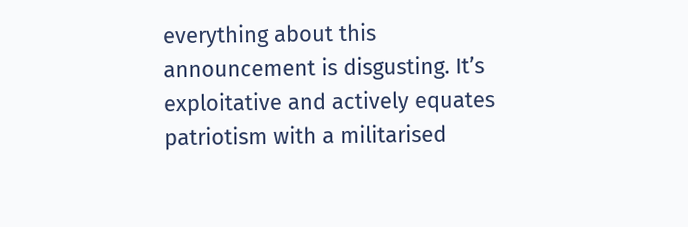everything about this announcement is disgusting. It’s exploitative and actively equates patriotism with a militarised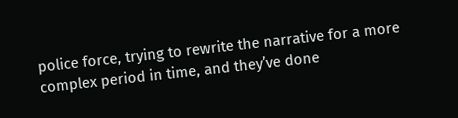police force, trying to rewrite the narrative for a more complex period in time, and they’ve done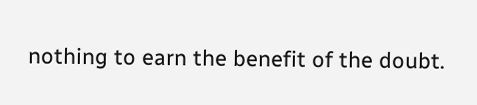nothing to earn the benefit of the doubt.